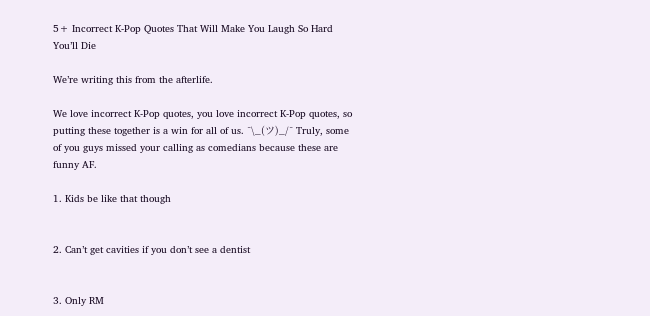5+ Incorrect K-Pop Quotes That Will Make You Laugh So Hard You’ll Die

We’re writing this from the afterlife.

We love incorrect K-Pop quotes, you love incorrect K-Pop quotes, so putting these together is a win for all of us. ¯\_(ツ)_/¯ Truly, some of you guys missed your calling as comedians because these are funny AF.

1. Kids be like that though


2. Can’t get cavities if you don’t see a dentist


3. Only RM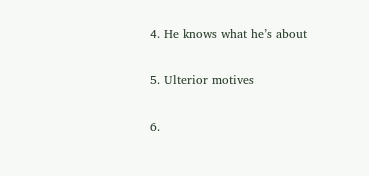4. He knows what he’s about


5. Ulterior motives


6.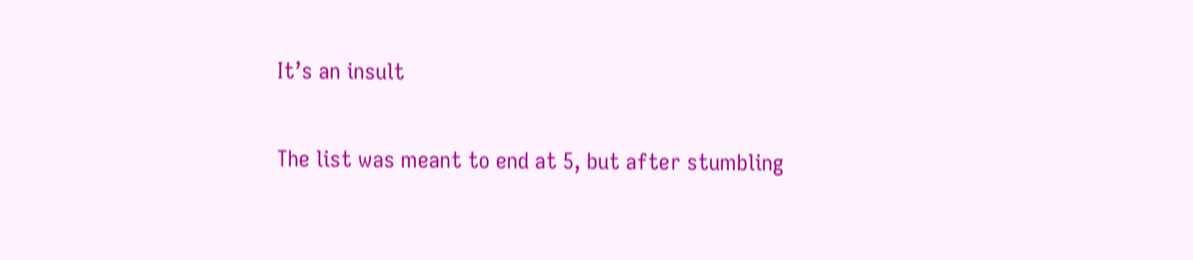It’s an insult


The list was meant to end at 5, but after stumbling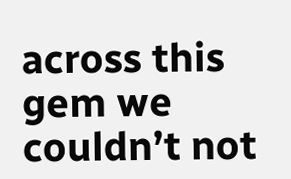across this gem we couldn’t not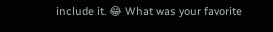include it. 😂 What was your favorite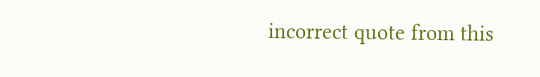incorrect quote from this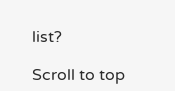list?

Scroll to top